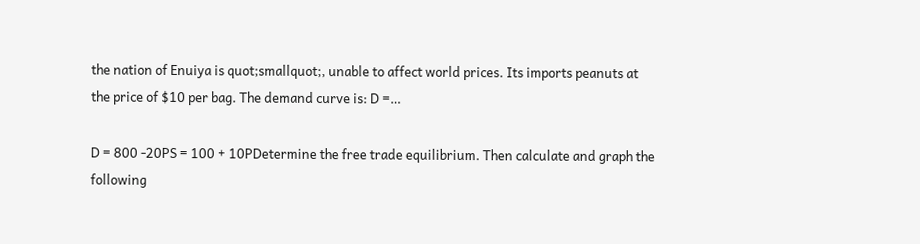the nation of Enuiya is quot;smallquot;, unable to affect world prices. Its imports peanuts at the price of $10 per bag. The demand curve is: D =…

D = 800 -20PS = 100 + 10PDetermine the free trade equilibrium. Then calculate and graph the following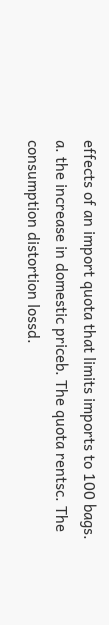effects of an import quota that limits imports to 100 bags. a. the increase in domestic priceb. The quota rentsc. The consumption distortion lossd.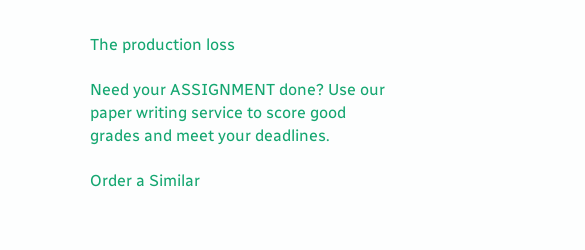The production loss

Need your ASSIGNMENT done? Use our paper writing service to score good grades and meet your deadlines.

Order a Similar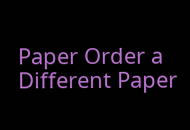Paper Order a Different Paper